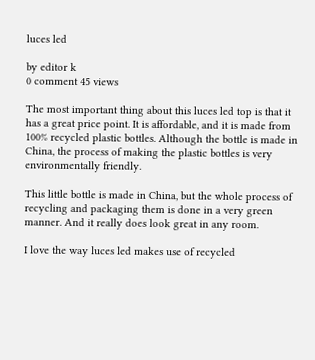luces led

by editor k
0 comment 45 views

The most important thing about this luces led top is that it has a great price point. It is affordable, and it is made from 100% recycled plastic bottles. Although the bottle is made in China, the process of making the plastic bottles is very environmentally friendly.

This little bottle is made in China, but the whole process of recycling and packaging them is done in a very green manner. And it really does look great in any room.

I love the way luces led makes use of recycled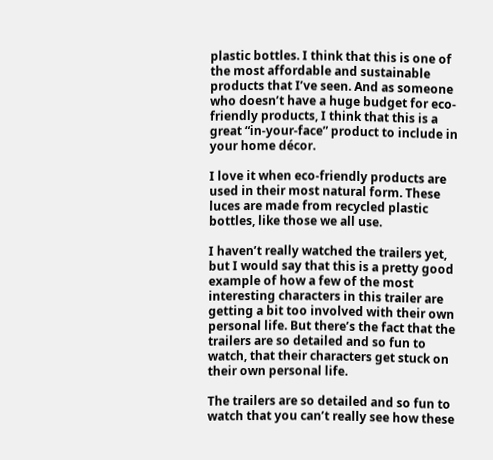plastic bottles. I think that this is one of the most affordable and sustainable products that I’ve seen. And as someone who doesn’t have a huge budget for eco-friendly products, I think that this is a great “in-your-face” product to include in your home décor.

I love it when eco-friendly products are used in their most natural form. These luces are made from recycled plastic bottles, like those we all use.

I haven’t really watched the trailers yet, but I would say that this is a pretty good example of how a few of the most interesting characters in this trailer are getting a bit too involved with their own personal life. But there’s the fact that the trailers are so detailed and so fun to watch, that their characters get stuck on their own personal life.

The trailers are so detailed and so fun to watch that you can’t really see how these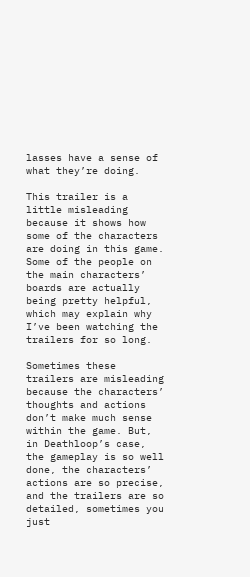lasses have a sense of what they’re doing.

This trailer is a little misleading because it shows how some of the characters are doing in this game. Some of the people on the main characters’ boards are actually being pretty helpful, which may explain why I’ve been watching the trailers for so long.

Sometimes these trailers are misleading because the characters’ thoughts and actions don’t make much sense within the game. But, in Deathloop’s case, the gameplay is so well done, the characters’ actions are so precise, and the trailers are so detailed, sometimes you just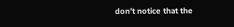don’t notice that the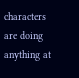characters are doing anything at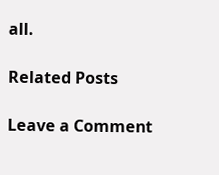all.

Related Posts

Leave a Comment